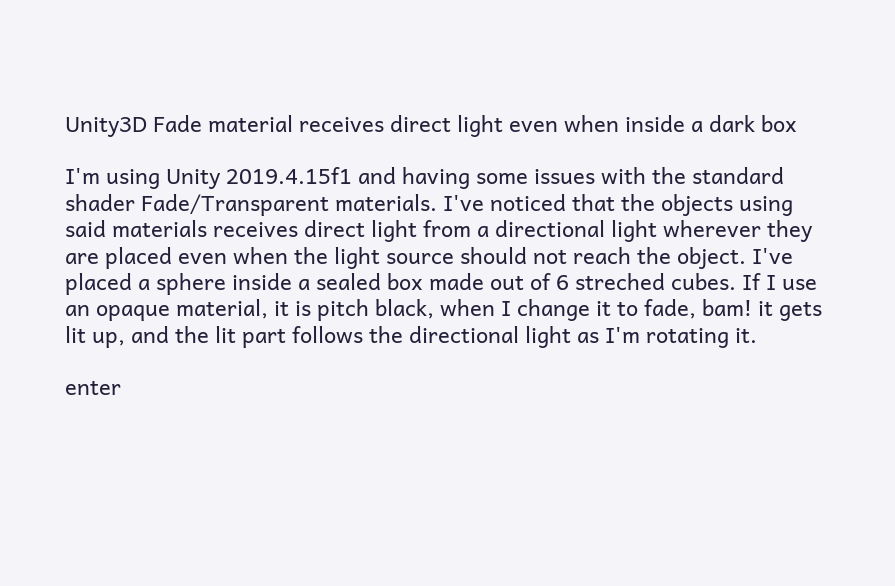Unity3D Fade material receives direct light even when inside a dark box

I'm using Unity 2019.4.15f1 and having some issues with the standard shader Fade/Transparent materials. I've noticed that the objects using said materials receives direct light from a directional light wherever they are placed even when the light source should not reach the object. I've placed a sphere inside a sealed box made out of 6 streched cubes. If I use an opaque material, it is pitch black, when I change it to fade, bam! it gets lit up, and the lit part follows the directional light as I'm rotating it.

enter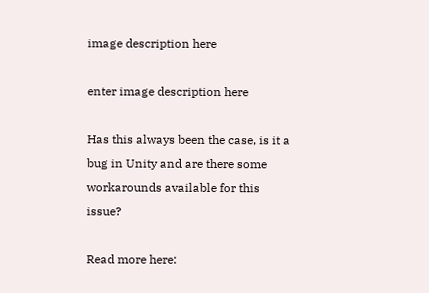image description here

enter image description here

Has this always been the case, is it a bug in Unity and are there some workarounds available for this issue?

Read more here: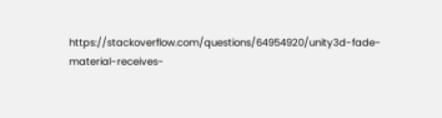https://stackoverflow.com/questions/64954920/unity3d-fade-material-receives-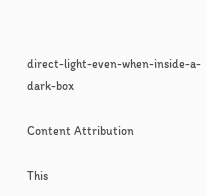direct-light-even-when-inside-a-dark-box

Content Attribution

This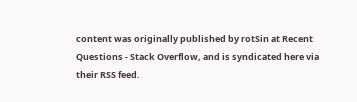content was originally published by rotSin at Recent Questions - Stack Overflow, and is syndicated here via their RSS feed.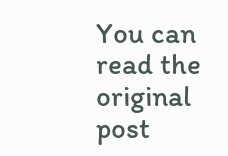You can read the original post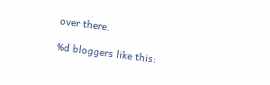over there.

%d bloggers like this: